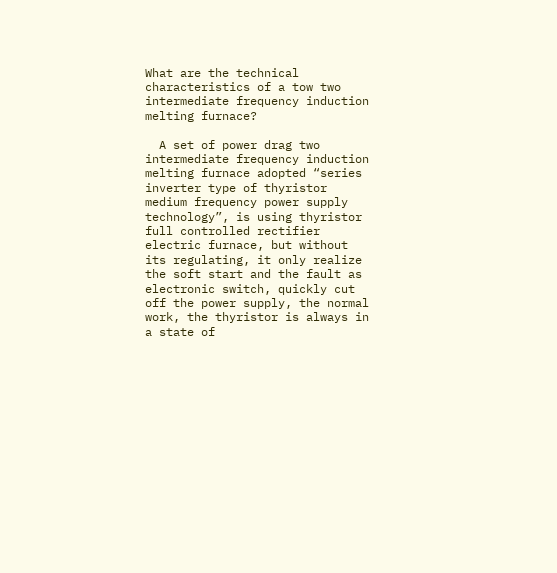What are the technical characteristics of a tow two intermediate frequency induction melting furnace?

  A set of power drag two intermediate frequency induction melting furnace adopted “series inverter type of thyristor medium frequency power supply technology”, is using thyristor full controlled rectifier electric furnace, but without its regulating, it only realize the soft start and the fault as electronic switch, quickly cut off the power supply, the normal work, the thyristor is always in a state of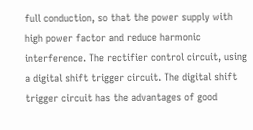full conduction, so that the power supply with high power factor and reduce harmonic interference. The rectifier control circuit, using a digital shift trigger circuit. The digital shift trigger circuit has the advantages of good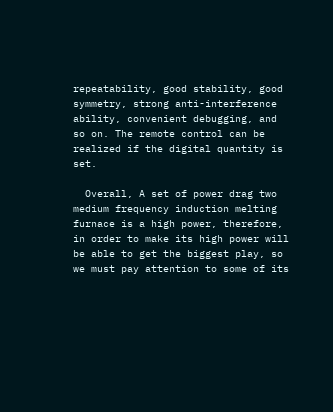repeatability, good stability, good symmetry, strong anti-interference ability, convenient debugging, and so on. The remote control can be realized if the digital quantity is set.

  Overall, A set of power drag two medium frequency induction melting furnace is a high power, therefore, in order to make its high power will be able to get the biggest play, so we must pay attention to some of its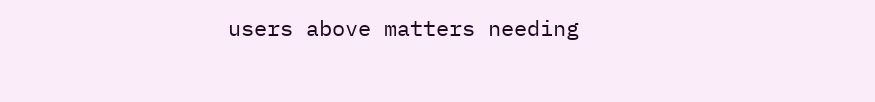users above matters needing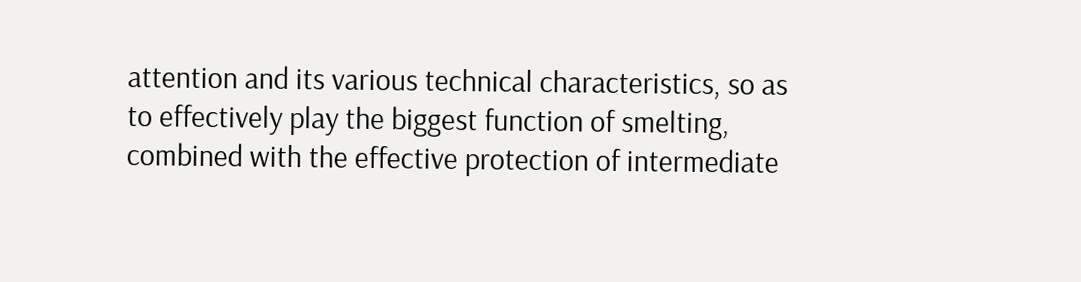attention and its various technical characteristics, so as to effectively play the biggest function of smelting, combined with the effective protection of intermediate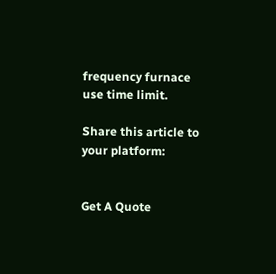frequency furnace use time limit.

Share this article to your platform:


Get A Quote